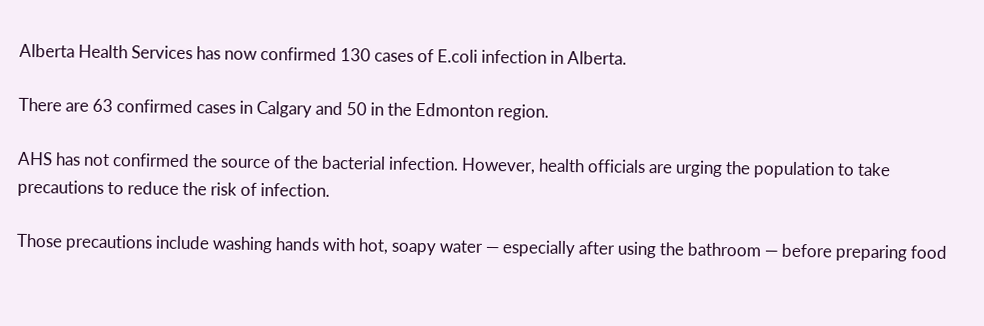Alberta Health Services has now confirmed 130 cases of E.coli infection in Alberta.

There are 63 confirmed cases in Calgary and 50 in the Edmonton region.

AHS has not confirmed the source of the bacterial infection. However, health officials are urging the population to take precautions to reduce the risk of infection.

Those precautions include washing hands with hot, soapy water — especially after using the bathroom — before preparing food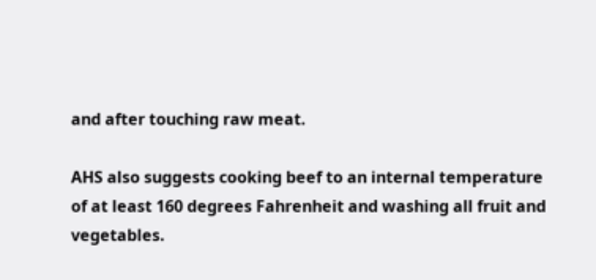and after touching raw meat.

AHS also suggests cooking beef to an internal temperature of at least 160 degrees Fahrenheit and washing all fruit and vegetables.